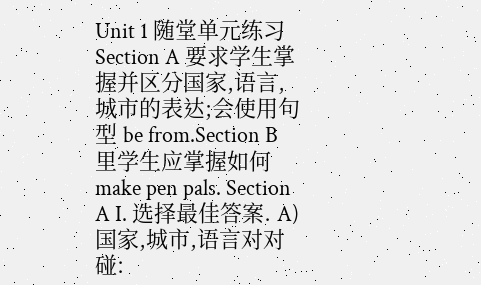Unit 1 随堂单元练习 Section A 要求学生掌握并区分国家,语言,城市的表达;会使用句型 be from.Section B 里学生应掌握如何 make pen pals. Section A I. 选择最佳答案. A) 国家,城市,语言对对碰: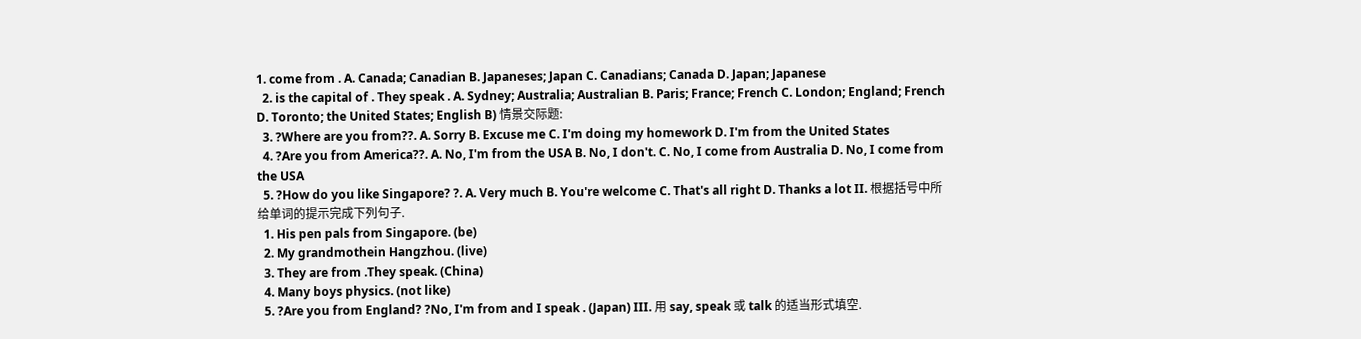1. come from . A. Canada; Canadian B. Japaneses; Japan C. Canadians; Canada D. Japan; Japanese
  2. is the capital of . They speak . A. Sydney; Australia; Australian B. Paris; France; French C. London; England; French D. Toronto; the United States; English B) 情景交际题:
  3. ?Where are you from??. A. Sorry B. Excuse me C. I'm doing my homework D. I'm from the United States
  4. ?Are you from America??. A. No, I'm from the USA B. No, I don't. C. No, I come from Australia D. No, I come from the USA
  5. ?How do you like Singapore? ?. A. Very much B. You're welcome C. That's all right D. Thanks a lot II. 根据括号中所给单词的提示完成下列句子.
  1. His pen pals from Singapore. (be)
  2. My grandmothein Hangzhou. (live)
  3. They are from .They speak. (China)
  4. Many boys physics. (not like)
  5. ?Are you from England? ?No, I'm from and I speak . (Japan) III. 用 say, speak 或 talk 的适当形式填空.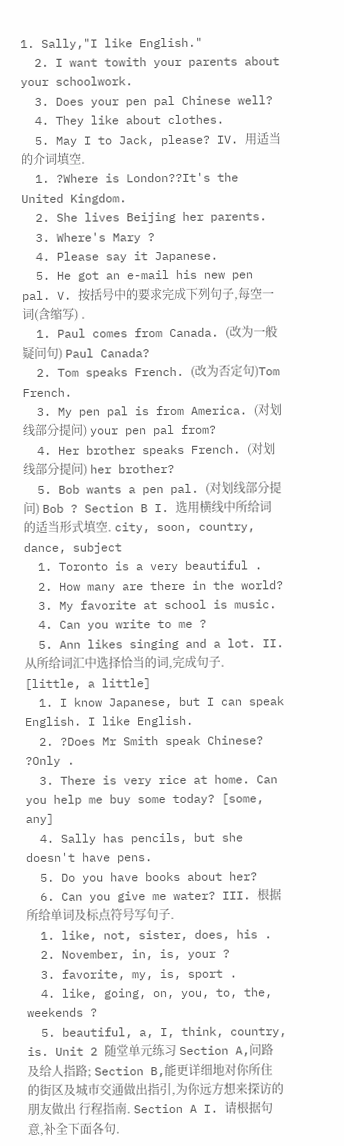1. Sally,"I like English."
  2. I want towith your parents about your schoolwork.
  3. Does your pen pal Chinese well?
  4. They like about clothes.
  5. May I to Jack, please? IV. 用适当的介词填空.
  1. ?Where is London??It's the United Kingdom.
  2. She lives Beijing her parents.
  3. Where's Mary ?
  4. Please say it Japanese.
  5. He got an e-mail his new pen pal. V. 按括号中的要求完成下列句子,每空一词(含缩写) .
  1. Paul comes from Canada. (改为一般疑问句) Paul Canada?
  2. Tom speaks French. (改为否定句)Tom French.
  3. My pen pal is from America. (对划线部分提问) your pen pal from?
  4. Her brother speaks French. (对划线部分提问) her brother?
  5. Bob wants a pen pal. (对划线部分提问) Bob ? Section B I. 选用横线中所给词的适当形式填空. city, soon, country, dance, subject
  1. Toronto is a very beautiful .
  2. How many are there in the world?
  3. My favorite at school is music.
  4. Can you write to me ?
  5. Ann likes singing and a lot. II. 从所给词汇中选择恰当的词,完成句子. [little, a little]
  1. I know Japanese, but I can speak English. I like English.
  2. ?Does Mr Smith speak Chinese? ?Only .
  3. There is very rice at home. Can you help me buy some today? [some, any]
  4. Sally has pencils, but she doesn't have pens.
  5. Do you have books about her?
  6. Can you give me water? III. 根据所给单词及标点符号写句子.
  1. like, not, sister, does, his .
  2. November, in, is, your ?
  3. favorite, my, is, sport .
  4. like, going, on, you, to, the, weekends ?
  5. beautiful, a, I, think, country, is. Unit 2 随堂单元练习 Section A,问路及给人指路; Section B,能更详细地对你所住的街区及城市交通做出指引,为你远方想来探访的朋友做出 行程指南. Section A I. 请根据句意,补全下面各句.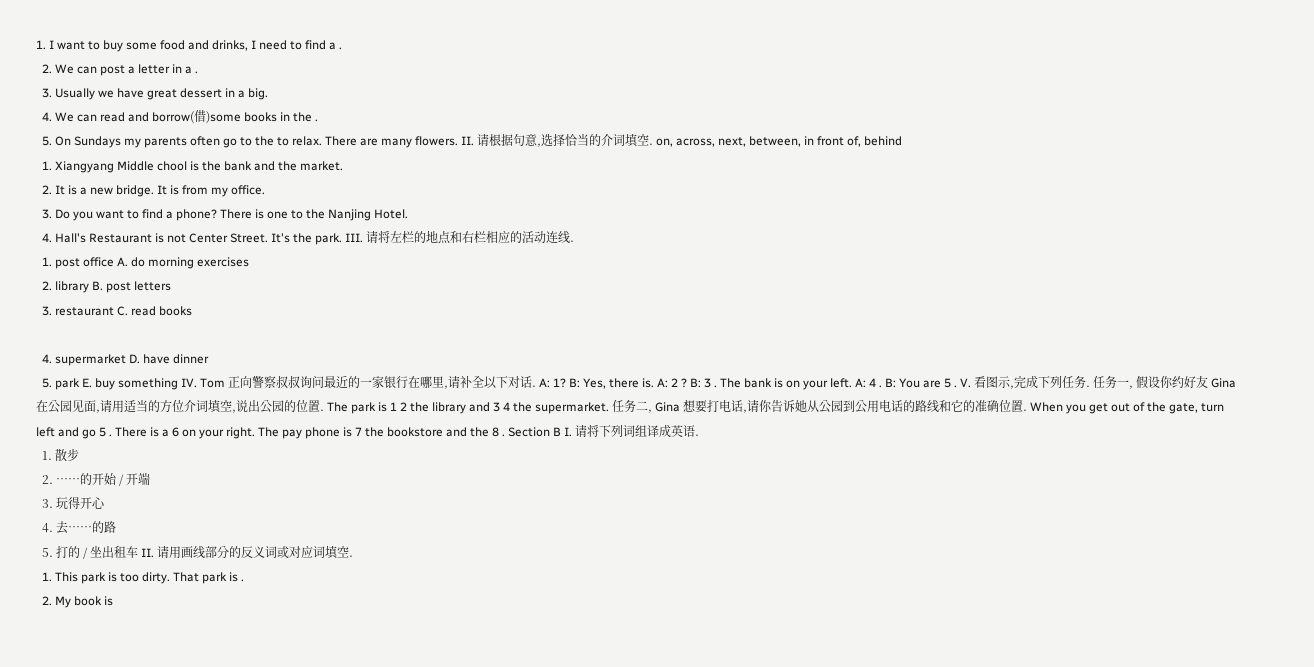1. I want to buy some food and drinks, I need to find a .
  2. We can post a letter in a .
  3. Usually we have great dessert in a big.
  4. We can read and borrow(借)some books in the .
  5. On Sundays my parents often go to the to relax. There are many flowers. II. 请根据句意,选择恰当的介词填空. on, across, next, between, in front of, behind
  1. Xiangyang Middle chool is the bank and the market.
  2. It is a new bridge. It is from my office.
  3. Do you want to find a phone? There is one to the Nanjing Hotel.
  4. Hall's Restaurant is not Center Street. It's the park. III. 请将左栏的地点和右栏相应的活动连线.
  1. post office A. do morning exercises
  2. library B. post letters
  3. restaurant C. read books

  4. supermarket D. have dinner
  5. park E. buy something IV. Tom 正向警察叔叔询问最近的一家银行在哪里,请补全以下对话. A: 1? B: Yes, there is. A: 2 ? B: 3 . The bank is on your left. A: 4 . B: You are 5 . V. 看图示,完成下列任务. 任务一, 假设你约好友 Gina 在公园见面,请用适当的方位介词填空,说出公园的位置. The park is 1 2 the library and 3 4 the supermarket. 任务二, Gina 想要打电话,请你告诉她从公园到公用电话的路线和它的准确位置. When you get out of the gate, turn left and go 5 . There is a 6 on your right. The pay phone is 7 the bookstore and the 8 . Section B I. 请将下列词组译成英语.
  1. 散步
  2. ……的开始 / 开端
  3. 玩得开心
  4. 去……的路
  5. 打的 / 坐出租车 II. 请用画线部分的反义词或对应词填空.
  1. This park is too dirty. That park is .
  2. My book is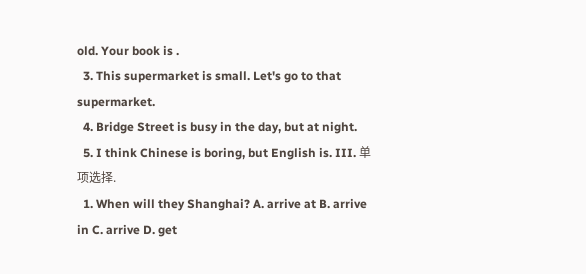old. Your book is .
  3. This supermarket is small. Let's go to that supermarket.
  4. Bridge Street is busy in the day, but at night.
  5. I think Chinese is boring, but English is. III. 单项选择.
  1. When will they Shanghai? A. arrive at B. arrive in C. arrive D. get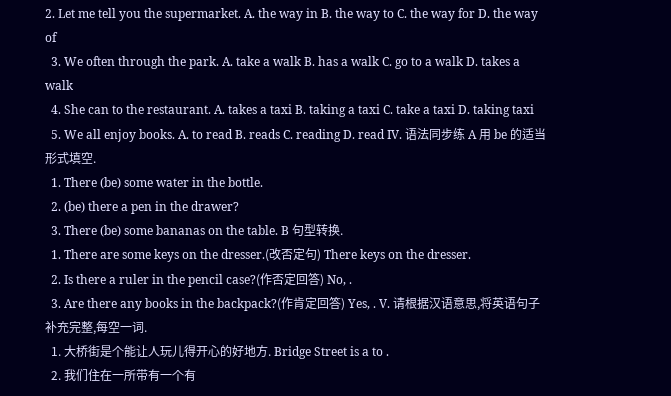2. Let me tell you the supermarket. A. the way in B. the way to C. the way for D. the way of
  3. We often through the park. A. take a walk B. has a walk C. go to a walk D. takes a walk
  4. She can to the restaurant. A. takes a taxi B. taking a taxi C. take a taxi D. taking taxi
  5. We all enjoy books. A. to read B. reads C. reading D. read IV. 语法同步练 A 用 be 的适当形式填空.
  1. There (be) some water in the bottle.
  2. (be) there a pen in the drawer?
  3. There (be) some bananas on the table. B 句型转换.
  1. There are some keys on the dresser.(改否定句) There keys on the dresser.
  2. Is there a ruler in the pencil case?(作否定回答) No, .
  3. Are there any books in the backpack?(作肯定回答) Yes, . V. 请根据汉语意思,将英语句子补充完整,每空一词.
  1. 大桥街是个能让人玩儿得开心的好地方. Bridge Street is a to .
  2. 我们住在一所带有一个有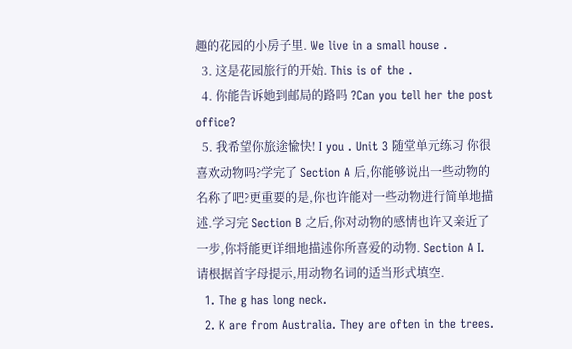趣的花园的小房子里. We live in a small house .
  3. 这是花园旅行的开始. This is of the .
  4. 你能告诉她到邮局的路吗 ?Can you tell her the post office?
  5. 我希望你旅途愉快! I you . Unit 3 随堂单元练习 你很喜欢动物吗?学完了 Section A 后,你能够说出一些动物的名称了吧?更重要的是,你也许能对一些动物进行简单地描 述.学习完 Section B 之后,你对动物的感情也许又亲近了一步,你将能更详细地描述你所喜爱的动物. Section A I. 请根据首字母提示,用动物名词的适当形式填空.
  1. The g has long neck.
  2. K are from Australia. They are often in the trees.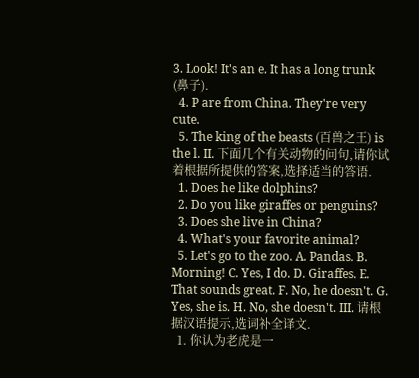3. Look! It's an e. It has a long trunk (鼻子).
  4. P are from China. They're very cute.
  5. The king of the beasts (百兽之王) is the l. II. 下面几个有关动物的问句,请你试着根据所提供的答案,选择适当的答语.
  1. Does he like dolphins?
  2. Do you like giraffes or penguins?
  3. Does she live in China?
  4. What's your favorite animal?
  5. Let's go to the zoo. A. Pandas. B. Morning! C. Yes, I do. D. Giraffes. E. That sounds great. F. No, he doesn't. G. Yes, she is. H. No, she doesn't. III. 请根据汉语提示,选词补全译文.
  1. 你认为老虎是一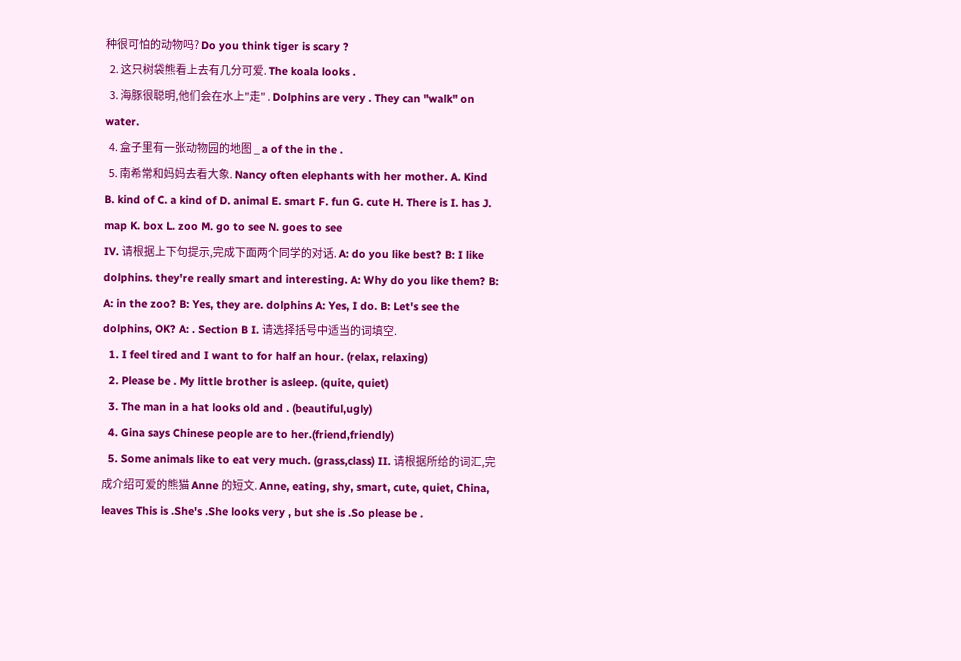种很可怕的动物吗? Do you think tiger is scary ?
  2. 这只树袋熊看上去有几分可爱. The koala looks .
  3. 海豚很聪明,他们会在水上"走" . Dolphins are very . They can "walk" on water.
  4. 盒子里有一张动物园的地图 _ a of the in the .
  5. 南希常和妈妈去看大象. Nancy often elephants with her mother. A. Kind B. kind of C. a kind of D. animal E. smart F. fun G. cute H. There is I. has J. map K. box L. zoo M. go to see N. goes to see
IV. 请根据上下句提示,完成下面两个同学的对话. A: do you like best? B: I like dolphins. they're really smart and interesting. A: Why do you like them? B: A: in the zoo? B: Yes, they are. dolphins A: Yes, I do. B: Let's see the dolphins, OK? A: . Section B I. 请选择括号中适当的词填空.
  1. I feel tired and I want to for half an hour. (relax, relaxing)
  2. Please be . My little brother is asleep. (quite, quiet)
  3. The man in a hat looks old and . (beautiful,ugly)
  4. Gina says Chinese people are to her.(friend,friendly)
  5. Some animals like to eat very much. (grass,class) II. 请根据所给的词汇,完成介绍可爱的熊猫 Anne 的短文. Anne, eating, shy, smart, cute, quiet, China, leaves This is .She's .She looks very , but she is .So please be .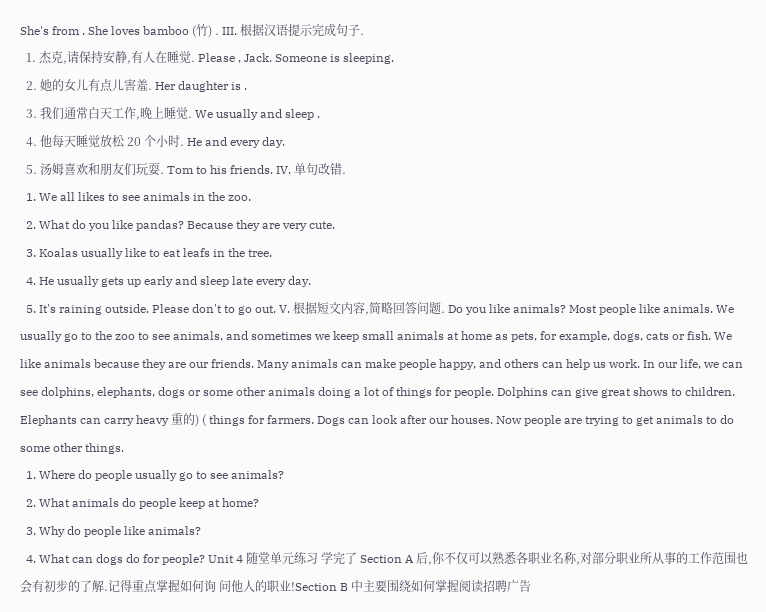She's from . She loves bamboo (竹) . III. 根据汉语提示完成句子.
  1. 杰克,请保持安静,有人在睡觉. Please , Jack. Someone is sleeping.
  2. 她的女儿有点儿害羞. Her daughter is .
  3. 我们通常白天工作,晚上睡觉. We usually and sleep .
  4. 他每天睡觉放松 20 个小时. He and every day.
  5. 汤姆喜欢和朋友们玩耍. Tom to his friends. IV. 单句改错.
  1. We all likes to see animals in the zoo.
  2. What do you like pandas? Because they are very cute.
  3. Koalas usually like to eat leafs in the tree.
  4. He usually gets up early and sleep late every day.
  5. It's raining outside. Please don't to go out. V. 根据短文内容,简略回答问题. Do you like animals? Most people like animals. We usually go to the zoo to see animals, and sometimes we keep small animals at home as pets, for example, dogs, cats or fish. We like animals because they are our friends. Many animals can make people happy, and others can help us work. In our life, we can see dolphins, elephants, dogs or some other animals doing a lot of things for people. Dolphins can give great shows to children. Elephants can carry heavy 重的) ( things for farmers. Dogs can look after our houses. Now people are trying to get animals to do some other things.
  1. Where do people usually go to see animals?
  2. What animals do people keep at home?
  3. Why do people like animals?
  4. What can dogs do for people? Unit 4 随堂单元练习 学完了 Section A 后,你不仅可以熟悉各职业名称,对部分职业所从事的工作范围也会有初步的了解.记得重点掌握如何询 问他人的职业!Section B 中主要围绕如何掌握阅读招聘广告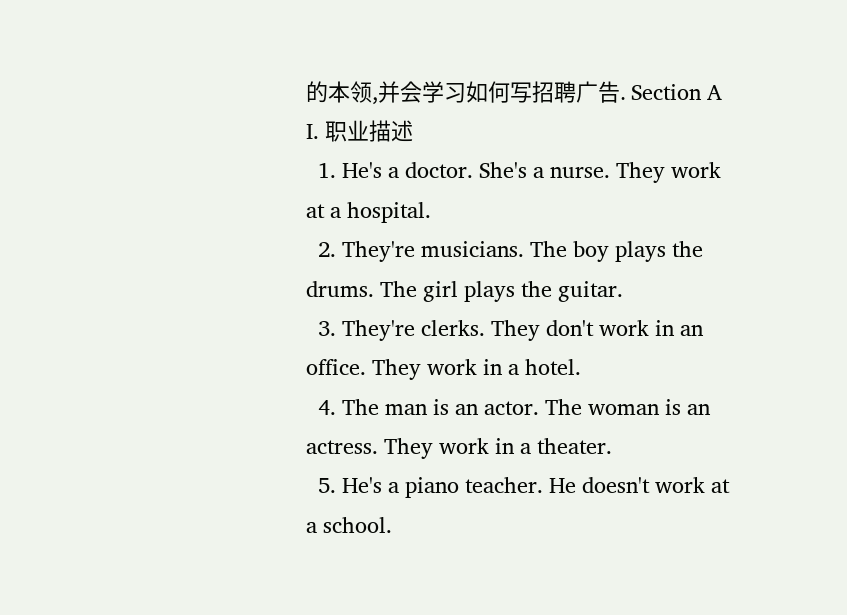的本领,并会学习如何写招聘广告. Section A I. 职业描述
  1. He's a doctor. She's a nurse. They work at a hospital.
  2. They're musicians. The boy plays the drums. The girl plays the guitar.
  3. They're clerks. They don't work in an office. They work in a hotel.
  4. The man is an actor. The woman is an actress. They work in a theater.
  5. He's a piano teacher. He doesn't work at a school.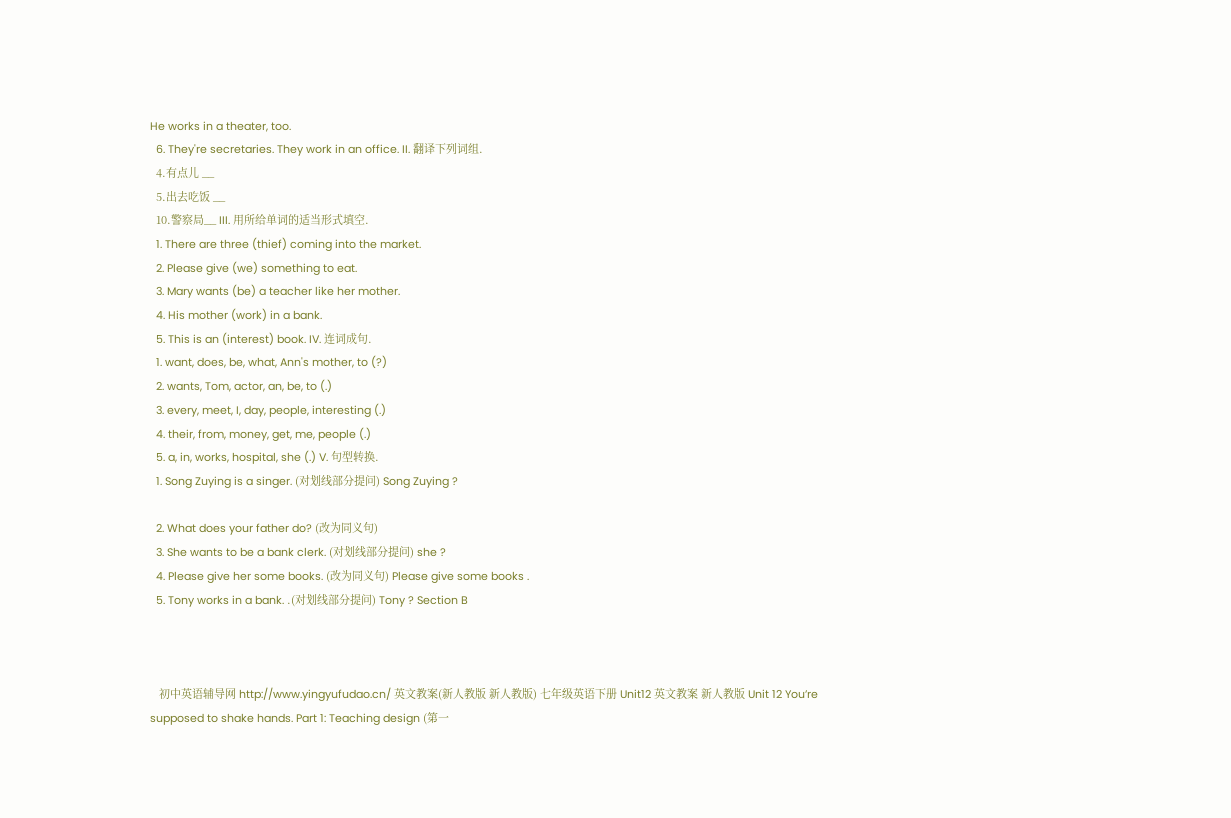He works in a theater, too.
  6. They're secretaries. They work in an office. II. 翻译下列词组.
  4.有点儿 __
  5.出去吃饭 __
  10.警察局__ III. 用所给单词的适当形式填空.
  1. There are three (thief) coming into the market.
  2. Please give (we) something to eat.
  3. Mary wants (be) a teacher like her mother.
  4. His mother (work) in a bank.
  5. This is an (interest) book. IV. 连词成句.
  1. want, does, be, what, Ann's mother, to (?)
  2. wants, Tom, actor, an, be, to (.)
  3. every, meet, I, day, people, interesting (.)
  4. their, from, money, get, me, people (.)
  5. a, in, works, hospital, she (.) V. 句型转换.
  1. Song Zuying is a singer. (对划线部分提问) Song Zuying ?

  2. What does your father do? (改为同义句)
  3. She wants to be a bank clerk. (对划线部分提问) she ?
  4. Please give her some books. (改为同义句) Please give some books .
  5. Tony works in a bank. .(对划线部分提问) Tony ? Section B



   初中英语辅导网 http://www.yingyufudao.cn/ 英文教案(新人教版 新人教版) 七年级英语下册 Unit12 英文教案 新人教版 Unit 12 You’re supposed to shake hands. Part 1: Teaching design (第一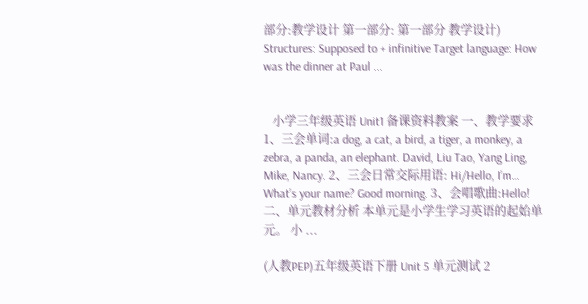部分:教学设计 第一部分: 第一部分 教学设计) Structures: Supposed to + infinitive Target language: How was the dinner at Paul ...


   小学三年级英语 Unit1 备课资料教案 一、教学要求 1、三会单词:a dog, a cat, a bird, a tiger, a monkey, a zebra, a panda, an elephant. David, Liu Tao, Yang Ling, Mike, Nancy. 2、三会日常交际用语: Hi/Hello, I’m… What’s your name? Good morning. 3、会唱歌曲:Hello! 二、单元教材分析 本单元是小学生学习英语的起始单元。 小 ...

(人教PEP)五年级英语下册 Unit 5 单元测试 2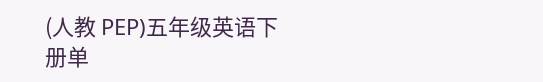(人教 PEP)五年级英语下册单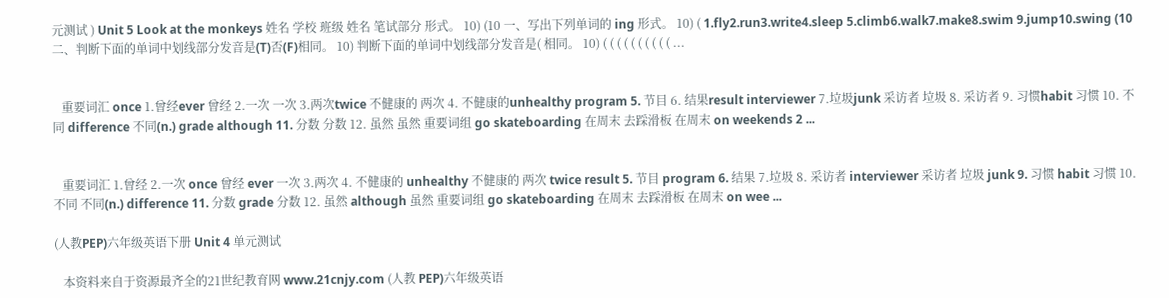元测试 ) Unit 5 Look at the monkeys 姓名 学校 班级 姓名 笔试部分 形式。 10) (10 一、写出下列单词的 ing 形式。 10) ( 1.fly2.run3.write4.sleep 5.climb6.walk7.make8.swim 9.jump10.swing (10 二、判断下面的单词中划线部分发音是(T)否(F)相同。 10) 判断下面的单词中划线部分发音是( 相同。 10) ( ( ( ( ( ( ( ( ( ( ...


   重要词汇 once 1.曾经ever 曾经 2.一次 一次 3.两次twice 不健康的 两次 4. 不健康的unhealthy program 5. 节目 6. 结果result interviewer 7.垃圾junk 采访者 垃圾 8. 采访者 9. 习惯habit 习惯 10. 不同 difference 不同(n.) grade although 11. 分数 分数 12. 虽然 虽然 重要词组 go skateboarding 在周末 去踩滑板 在周末 on weekends 2 ...


   重要词汇 1.曾经 2.一次 once 曾经 ever 一次 3.两次 4. 不健康的 unhealthy 不健康的 两次 twice result 5. 节目 program 6. 结果 7.垃圾 8. 采访者 interviewer 采访者 垃圾 junk 9. 习惯 habit 习惯 10. 不同 不同(n.) difference 11. 分数 grade 分数 12. 虽然 although 虽然 重要词组 go skateboarding 在周末 去踩滑板 在周末 on wee ...

(人教PEP)六年级英语下册 Unit 4 单元测试

   本资料来自于资源最齐全的21世纪教育网 www.21cnjy.com (人教 PEP)六年级英语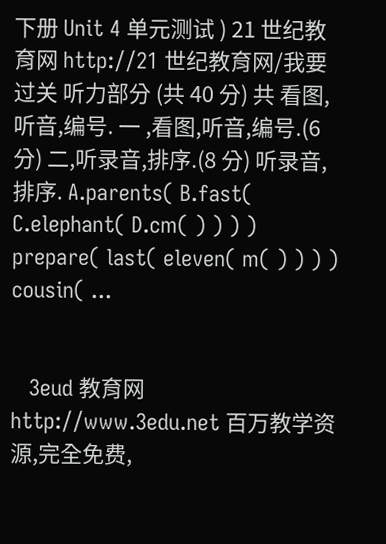下册 Unit 4 单元测试 ) 21 世纪教育网 http://21 世纪教育网/我要过关 听力部分 (共 40 分) 共 看图,听音,编号. 一 ,看图,听音,编号.(6 分) 二,听录音,排序.(8 分) 听录音,排序. A.parents( B.fast( C.elephant( D.cm( ) ) ) ) prepare( last( eleven( m( ) ) ) ) cousin( ...


   3eud 教育网 http://www.3edu.net 百万教学资源,完全免费,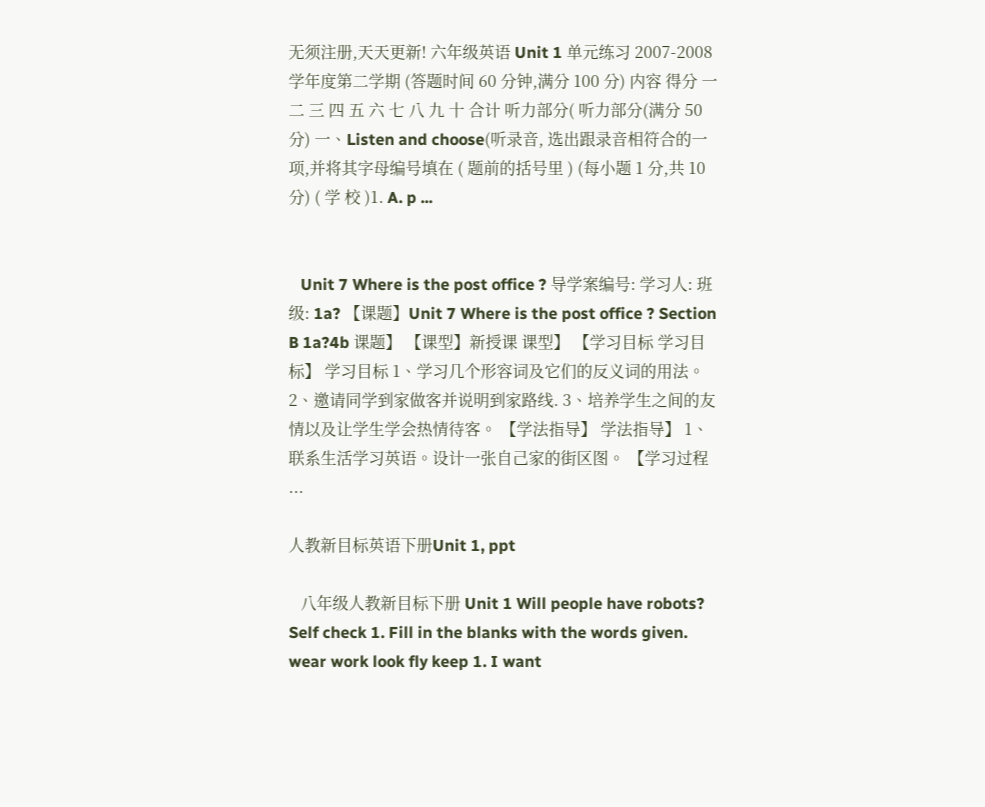无须注册,天天更新! 六年级英语 Unit 1 单元练习 2007-2008 学年度第二学期 (答题时间 60 分钟,满分 100 分) 内容 得分 一 二 三 四 五 六 七 八 九 十 合计 听力部分( 听力部分(满分 50 分) 一、Listen and choose(听录音, 选出跟录音相符合的一项,并将其字母编号填在 ( 题前的括号里 ) (每小题 1 分,共 10 分) ( 学 校 )1. A. p ...


   Unit 7 Where is the post office ? 导学案编号: 学习人: 班级: 1a? 【课题】Unit 7 Where is the post office ? Section B 1a?4b 课题】 【课型】新授课 课型】 【学习目标 学习目标】 学习目标 1、学习几个形容词及它们的反义词的用法。 2、邀请同学到家做客并说明到家路线. 3、培养学生之间的友情以及让学生学会热情待客。 【学法指导】 学法指导】 1、联系生活学习英语。设计一张自己家的街区图。 【学习过程 ...

人教新目标英语下册Unit 1, ppt

   八年级人教新目标下册 Unit 1 Will people have robots? Self check 1. Fill in the blanks with the words given. wear work look fly keep 1. I want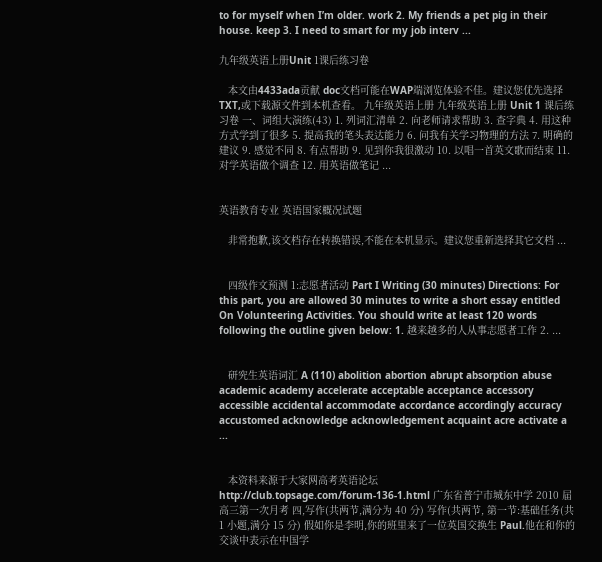to for myself when I’m older. work 2. My friends a pet pig in their house. keep 3. I need to smart for my job interv ...

九年级英语上册Unit 1课后练习卷

   本文由4433ada贡献 doc文档可能在WAP端浏览体验不佳。建议您优先选择TXT,或下载源文件到本机查看。 九年级英语上册 九年级英语上册 Unit 1 课后练习卷 一、词组大演练(43) 1. 列词汇清单 2. 向老师请求帮助 3. 查字典 4. 用这种方式学到了很多 5. 提高我的笔头表达能力 6. 问我有关学习物理的方法 7. 明确的建议 9. 感觉不同 8. 有点帮助 9. 见到你我很激动 10. 以唱一首英文歌而结束 11. 对学英语做个调查 12. 用英语做笔记 ...


英语教育专业 英语国家概况试题

   非常抱歉,该文档存在转换错误,不能在本机显示。建议您重新选择其它文档 ...


   四级作文预测 1:志愿者活动 Part I Writing (30 minutes) Directions: For this part, you are allowed 30 minutes to write a short essay entitled On Volunteering Activities. You should write at least 120 words following the outline given below: 1. 越来越多的人从事志愿者工作 2. ...


   研究生英语词汇 A (110) abolition abortion abrupt absorption abuse academic academy accelerate acceptable acceptance accessory accessible accidental accommodate accordance accordingly accuracy accustomed acknowledge acknowledgement acquaint acre activate a ...


   本资料来源于大家网高考英语论坛 http://club.topsage.com/forum-136-1.html 广东省普宁市城东中学 2010 届高三第一次月考 四,写作(共两节,满分为 40 分) 写作(共两节, 第一节:基础任务(共 1 小题,满分 15 分) 假如你是李明,你的班里来了一位英国交换生 Paul.他在和你的交谈中表示在中国学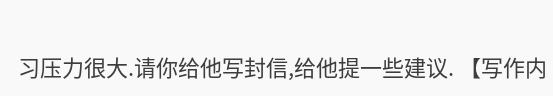习压力很大.请你给他写封信,给他提一些建议. 【写作内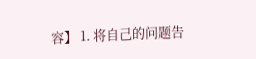容】 1. 将自己的问题告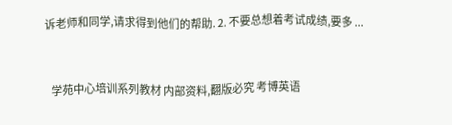诉老师和同学,请求得到他们的帮助. 2. 不要总想着考试成绩,要多 ...


   学苑中心培训系列教材 内部资料,翻版必究 考博英语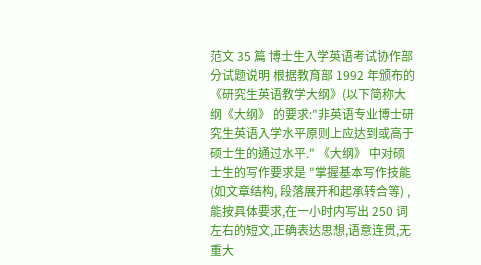范文 35 篇 博士生入学英语考试协作部分试题说明 根据教育部 1992 年颁布的《研究生英语教学大纲》(以下简称大纲《大纲》 的要求:"非英语专业博士研究生英语入学水平原则上应达到或高于硕士生的通过水平." 《大纲》 中对硕士生的写作要求是 "掌握基本写作技能 (如文章结构, 段落展开和起承转合等) , 能按具体要求,在一小时内写出 250 词左右的短文,正确表达思想,语意连贯,无重大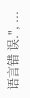语言错 误.", ...